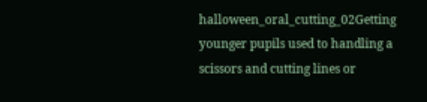halloween_oral_cutting_02Getting younger pupils used to handling a scissors and cutting lines or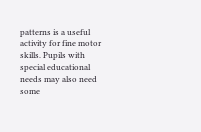patterns is a useful activity for fine motor skills. Pupils with special educational needs may also need some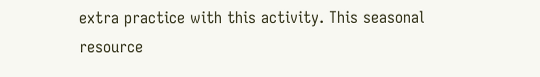extra practice with this activity. This seasonal resource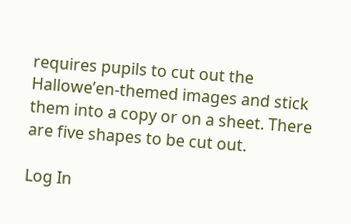requires pupils to cut out the Hallowe’en-themed images and stick them into a copy or on a sheet. There are five shapes to be cut out.

Log In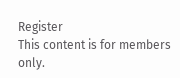Register
This content is for members only.